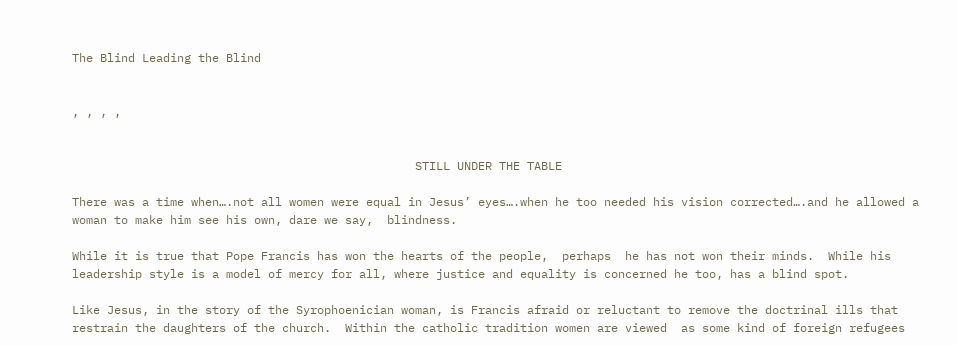The Blind Leading the Blind


, , , ,


                                                 STILL UNDER THE TABLE

There was a time when….not all women were equal in Jesus’ eyes….when he too needed his vision corrected….and he allowed a woman to make him see his own, dare we say,  blindness.

While it is true that Pope Francis has won the hearts of the people,  perhaps  he has not won their minds.  While his leadership style is a model of mercy for all, where justice and equality is concerned he too, has a blind spot.

Like Jesus, in the story of the Syrophoenician woman, is Francis afraid or reluctant to remove the doctrinal ills that restrain the daughters of the church.  Within the catholic tradition women are viewed  as some kind of foreign refugees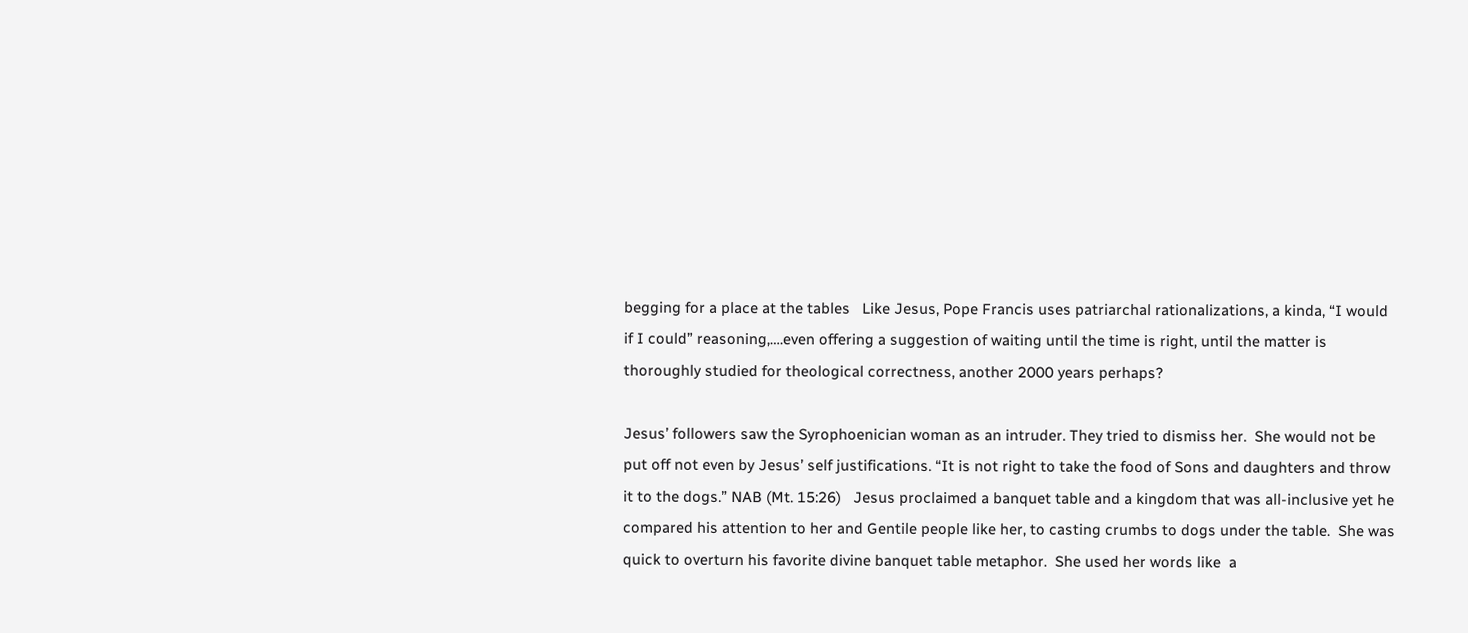begging for a place at the tables   Like Jesus, Pope Francis uses patriarchal rationalizations, a kinda, “I would if I could” reasoning,….even offering a suggestion of waiting until the time is right, until the matter is thoroughly studied for theological correctness, another 2000 years perhaps?

Jesus’ followers saw the Syrophoenician woman as an intruder. They tried to dismiss her.  She would not be put off not even by Jesus’ self justifications. “It is not right to take the food of Sons and daughters and throw it to the dogs.” NAB (Mt. 15:26)   Jesus proclaimed a banquet table and a kingdom that was all-inclusive yet he compared his attention to her and Gentile people like her, to casting crumbs to dogs under the table.  She was quick to overturn his favorite divine banquet table metaphor.  She used her words like  a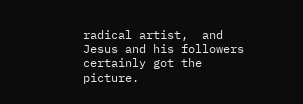radical artist,  and Jesus and his followers certainly got the picture.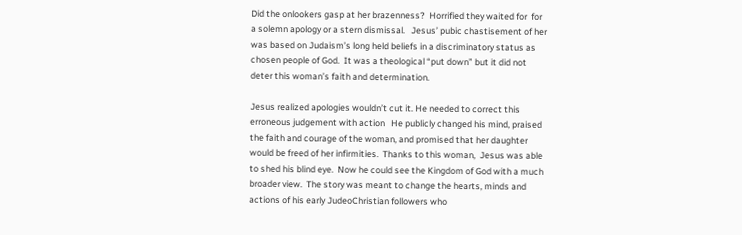Did the onlookers gasp at her brazenness?  Horrified they waited for  for a solemn apology or a stern dismissal.   Jesus’ pubic chastisement of her was based on Judaism’s long held beliefs in a discriminatory status as chosen people of God.  It was a theological “put down” but it did not deter this woman’s faith and determination.

Jesus realized apologies wouldn’t cut it. He needed to correct this erroneous judgement with action   He publicly changed his mind, praised the faith and courage of the woman, and promised that her daughter would be freed of her infirmities.  Thanks to this woman,  Jesus was able to shed his blind eye.  Now he could see the Kingdom of God with a much broader view.  The story was meant to change the hearts, minds and actions of his early JudeoChristian followers who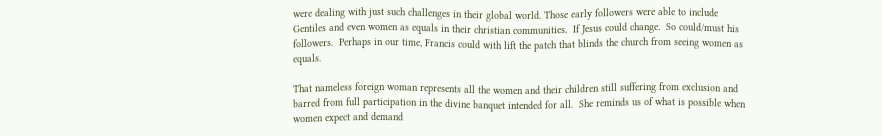were dealing with just such challenges in their global world. Those early followers were able to include Gentiles and even women as equals in their christian communities.  If Jesus could change.  So could/must his followers.  Perhaps in our time, Francis could with lift the patch that blinds the church from seeing women as equals.

That nameless foreign woman represents all the women and their children still suffering from exclusion and barred from full participation in the divine banquet intended for all.  She reminds us of what is possible when women expect and demand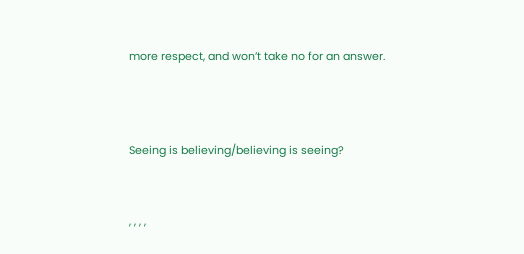more respect, and won’t take no for an answer.



Seeing is believing/believing is seeing?


, , , ,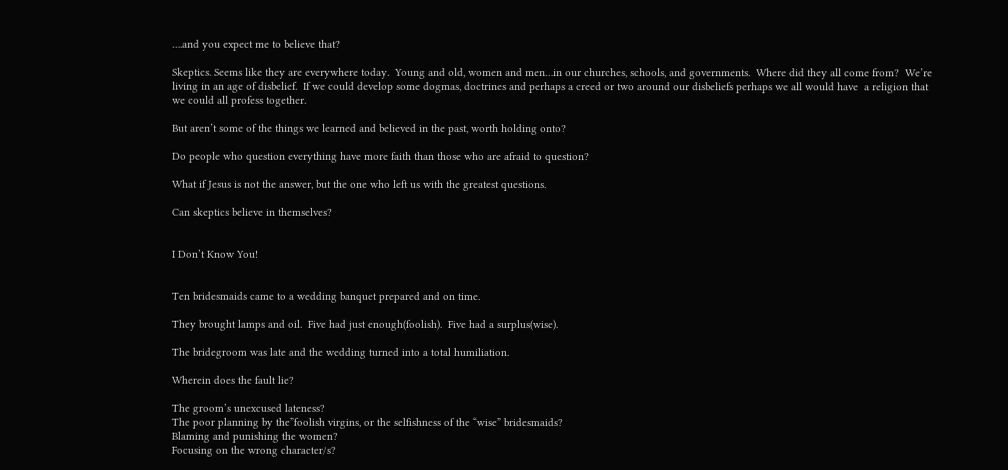….and you expect me to believe that?

Skeptics. Seems like they are everywhere today.  Young and old, women and men…in our churches, schools, and governments.  Where did they all come from?  We’re living in an age of disbelief.  If we could develop some dogmas, doctrines and perhaps a creed or two around our disbeliefs perhaps we all would have  a religion that we could all profess together.

But aren’t some of the things we learned and believed in the past, worth holding onto?

Do people who question everything have more faith than those who are afraid to question?

What if Jesus is not the answer, but the one who left us with the greatest questions.

Can skeptics believe in themselves?


I Don’t Know You!


Ten bridesmaids came to a wedding banquet prepared and on time.

They brought lamps and oil.  Five had just enough(foolish).  Five had a surplus(wise).

The bridegroom was late and the wedding turned into a total humiliation.

Wherein does the fault lie?

The groom’s unexcused lateness?
The poor planning by the”foolish virgins, or the selfishness of the “wise” bridesmaids?
Blaming and punishing the women?
Focusing on the wrong character/s?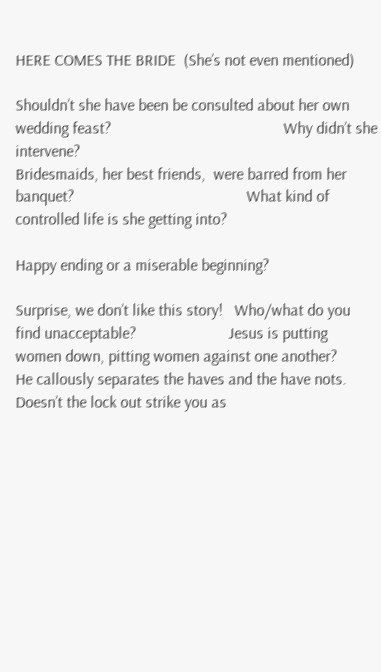HERE COMES THE BRIDE  (She’s not even mentioned)

Shouldn’t she have been be consulted about her own wedding feast?                                           Why didn’t she intervene?
Bridesmaids, her best friends,  were barred from her banquet?                                           What kind of controlled life is she getting into?

Happy ending or a miserable beginning?

Surprise, we don’t like this story!   Who/what do you find unacceptable?                       Jesus is putting  women down, pitting women against one another?
He callously separates the haves and the have nots.                                                                Doesn’t the lock out strike you as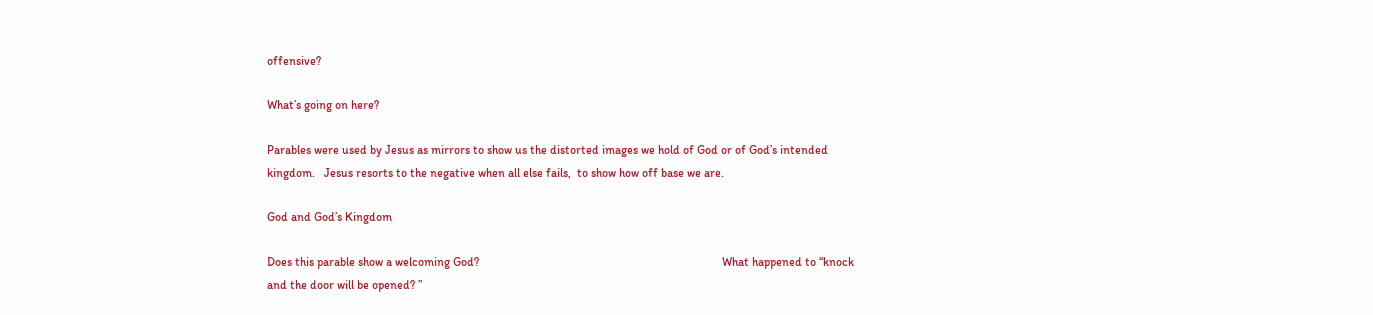offensive?

What’s going on here?

Parables were used by Jesus as mirrors to show us the distorted images we hold of God or of God’s intended kingdom.   Jesus resorts to the negative when all else fails,  to show how off base we are.

God and God’s Kingdom

Does this parable show a welcoming God?                                                                                 What happened to “knock and the door will be opened? ”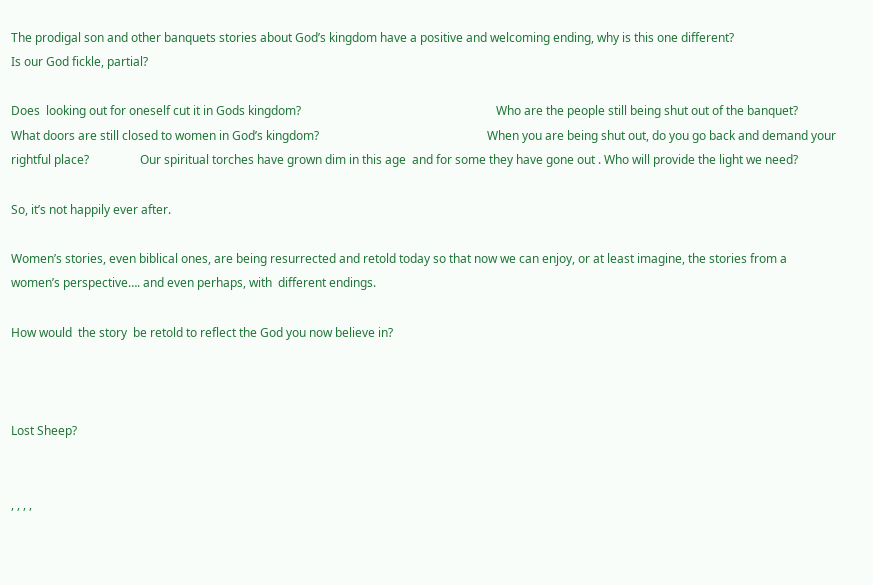The prodigal son and other banquets stories about God’s kingdom have a positive and welcoming ending, why is this one different?                                                                                      Is our God fickle, partial?

Does  looking out for oneself cut it in Gods kingdom?                                                                 Who are the people still being shut out of the banquet?                                                                     What doors are still closed to women in God’s kingdom?                                                        When you are being shut out, do you go back and demand your rightful place?                 Our spiritual torches have grown dim in this age  and for some they have gone out . Who will provide the light we need?

So, it’s not happily ever after.

Women’s stories, even biblical ones, are being resurrected and retold today so that now we can enjoy, or at least imagine, the stories from a women’s perspective…. and even perhaps, with  different endings.

How would  the story  be retold to reflect the God you now believe in?



Lost Sheep?


, , , ,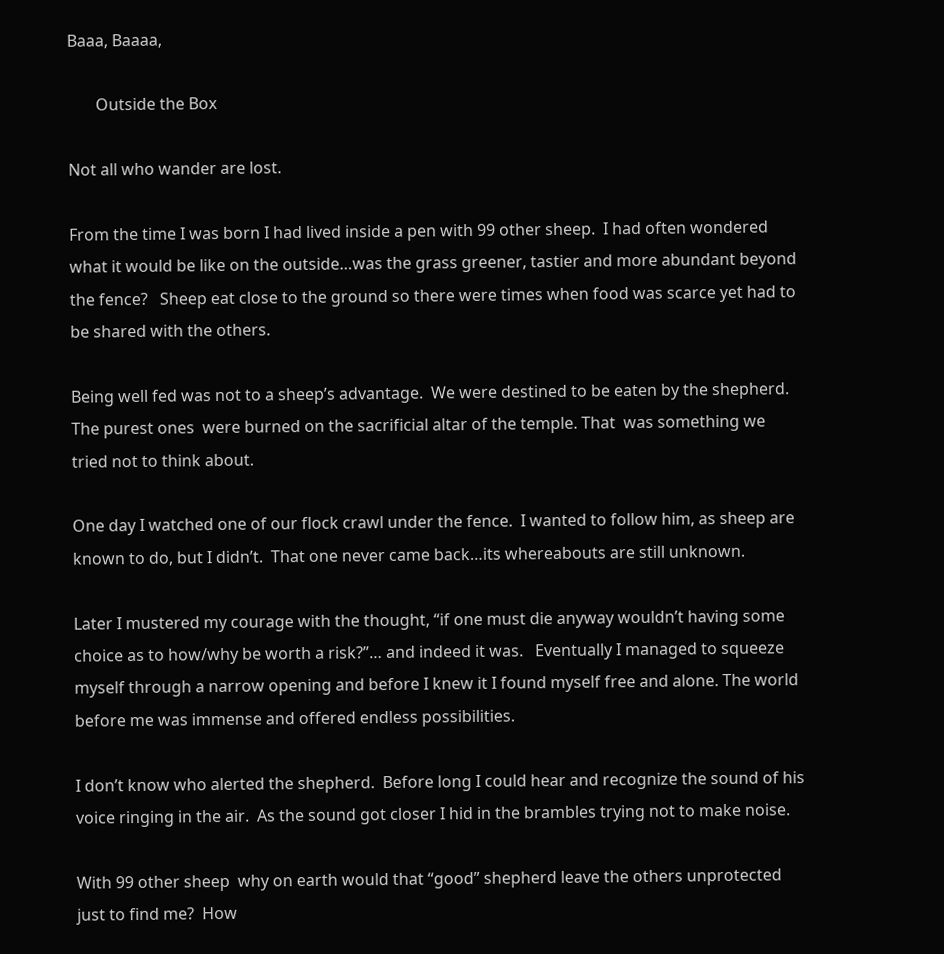Baaa, Baaaa,

       Outside the Box

Not all who wander are lost.

From the time I was born I had lived inside a pen with 99 other sheep.  I had often wondered what it would be like on the outside…was the grass greener, tastier and more abundant beyond the fence?   Sheep eat close to the ground so there were times when food was scarce yet had to be shared with the others.

Being well fed was not to a sheep’s advantage.  We were destined to be eaten by the shepherd.  The purest ones  were burned on the sacrificial altar of the temple. That  was something we tried not to think about.

One day I watched one of our flock crawl under the fence.  I wanted to follow him, as sheep are known to do, but I didn’t.  That one never came back…its whereabouts are still unknown.

Later I mustered my courage with the thought, “if one must die anyway wouldn’t having some choice as to how/why be worth a risk?”… and indeed it was.   Eventually I managed to squeeze myself through a narrow opening and before I knew it I found myself free and alone. The world before me was immense and offered endless possibilities.

I don’t know who alerted the shepherd.  Before long I could hear and recognize the sound of his voice ringing in the air.  As the sound got closer I hid in the brambles trying not to make noise.

With 99 other sheep  why on earth would that “good” shepherd leave the others unprotected just to find me?  How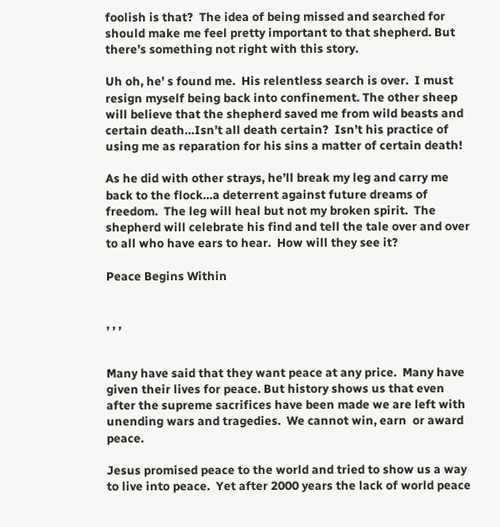foolish is that?  The idea of being missed and searched for should make me feel pretty important to that shepherd. But there’s something not right with this story.

Uh oh, he’ s found me.  His relentless search is over.  I must resign myself being back into confinement. The other sheep will believe that the shepherd saved me from wild beasts and certain death…Isn’t all death certain?  Isn’t his practice of using me as reparation for his sins a matter of certain death!

As he did with other strays, he’ll break my leg and carry me back to the flock…a deterrent against future dreams of freedom.  The leg will heal but not my broken spirit.  The shepherd will celebrate his find and tell the tale over and over to all who have ears to hear.  How will they see it?

Peace Begins Within


, , ,


Many have said that they want peace at any price.  Many have given their lives for peace. But history shows us that even after the supreme sacrifices have been made we are left with unending wars and tragedies.  We cannot win, earn  or award peace.

Jesus promised peace to the world and tried to show us a way to live into peace.  Yet after 2000 years the lack of world peace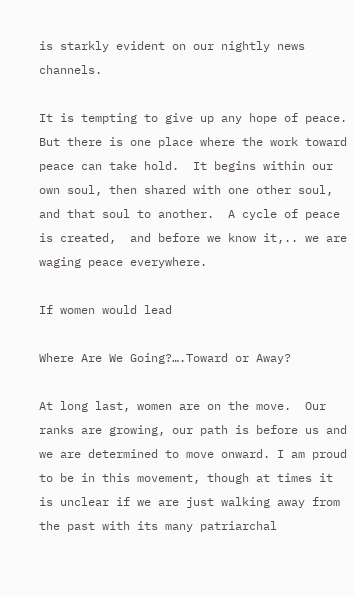is starkly evident on our nightly news channels.

It is tempting to give up any hope of peace.  But there is one place where the work toward peace can take hold.  It begins within our own soul, then shared with one other soul, and that soul to another.  A cycle of peace is created,  and before we know it,.. we are waging peace everywhere.

If women would lead

Where Are We Going?….Toward or Away?

At long last, women are on the move.  Our ranks are growing, our path is before us and we are determined to move onward. I am proud to be in this movement, though at times it is unclear if we are just walking away from the past with its many patriarchal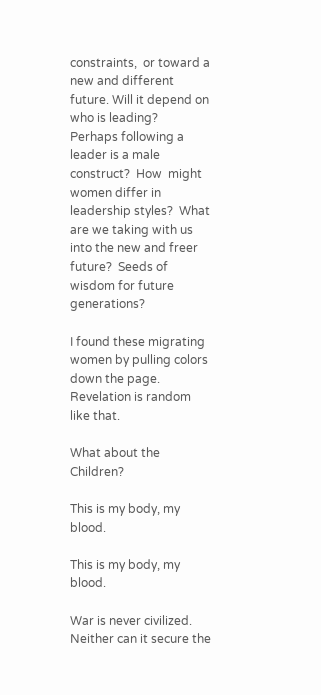constraints,  or toward a new and different future. Will it depend on who is leading?  Perhaps following a leader is a male construct?  How  might women differ in leadership styles?  What are we taking with us into the new and freer future?  Seeds of wisdom for future generations?

I found these migrating women by pulling colors down the page.  Revelation is random like that.

What about the Children?

This is my body, my blood.

This is my body, my blood.

War is never civilized.  Neither can it secure the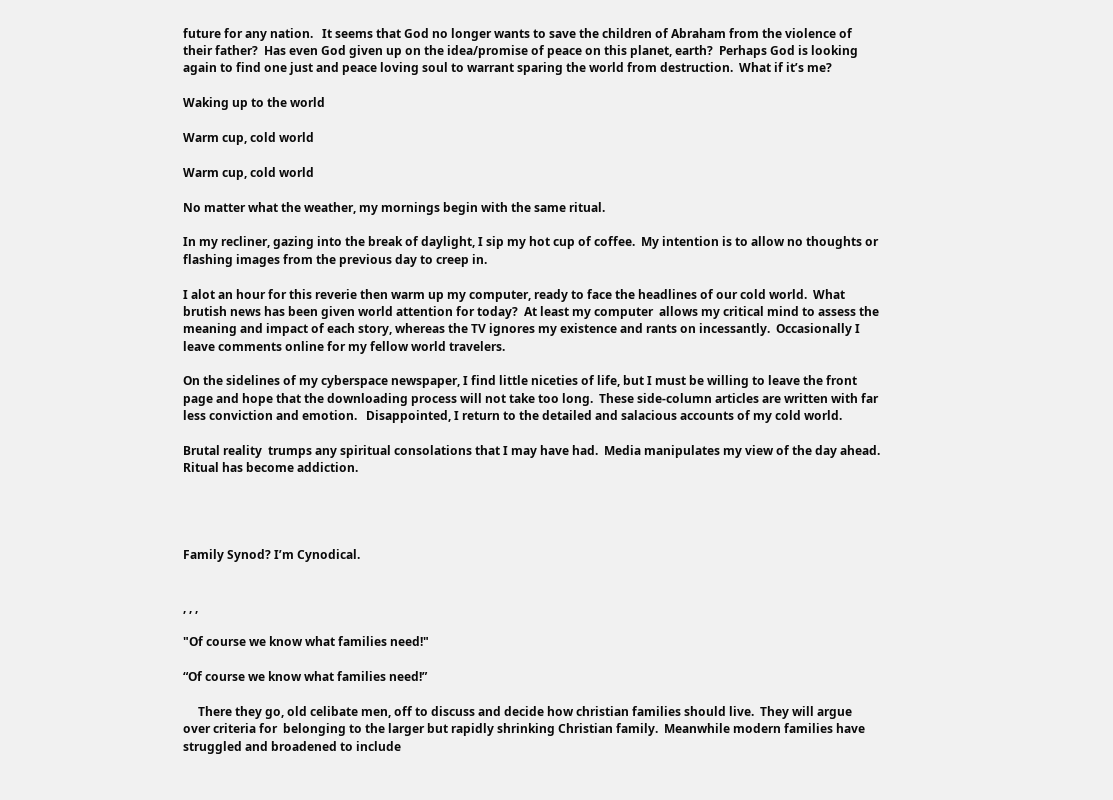future for any nation.   It seems that God no longer wants to save the children of Abraham from the violence of their father?  Has even God given up on the idea/promise of peace on this planet, earth?  Perhaps God is looking again to find one just and peace loving soul to warrant sparing the world from destruction.  What if it’s me?

Waking up to the world

Warm cup, cold world

Warm cup, cold world

No matter what the weather, my mornings begin with the same ritual.

In my recliner, gazing into the break of daylight, I sip my hot cup of coffee.  My intention is to allow no thoughts or flashing images from the previous day to creep in.

I alot an hour for this reverie then warm up my computer, ready to face the headlines of our cold world.  What brutish news has been given world attention for today?  At least my computer  allows my critical mind to assess the meaning and impact of each story, whereas the TV ignores my existence and rants on incessantly.  Occasionally I leave comments online for my fellow world travelers.

On the sidelines of my cyberspace newspaper, I find little niceties of life, but I must be willing to leave the front page and hope that the downloading process will not take too long.  These side-column articles are written with far less conviction and emotion.   Disappointed, I return to the detailed and salacious accounts of my cold world.

Brutal reality  trumps any spiritual consolations that I may have had.  Media manipulates my view of the day ahead.  Ritual has become addiction.




Family Synod? I’m Cynodical.


, , ,

"Of course we know what families need!"

“Of course we know what families need!”

     There they go, old celibate men, off to discuss and decide how christian families should live.  They will argue over criteria for  belonging to the larger but rapidly shrinking Christian family.  Meanwhile modern families have struggled and broadened to include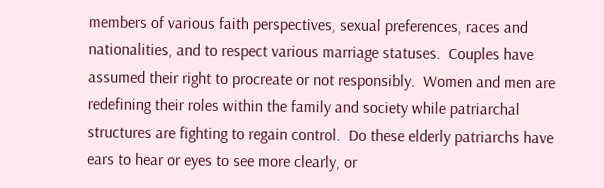members of various faith perspectives, sexual preferences, races and nationalities, and to respect various marriage statuses.  Couples have assumed their right to procreate or not responsibly.  Women and men are redefining their roles within the family and society while patriarchal structures are fighting to regain control.  Do these elderly patriarchs have ears to hear or eyes to see more clearly, or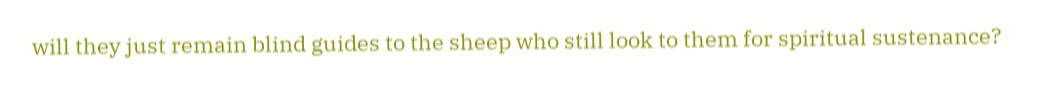will they just remain blind guides to the sheep who still look to them for spiritual sustenance?